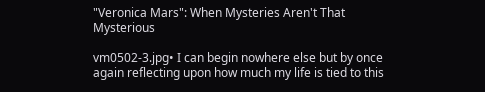"Veronica Mars": When Mysteries Aren't That Mysterious

vm0502-3.jpg• I can begin nowhere else but by once again reflecting upon how much my life is tied to this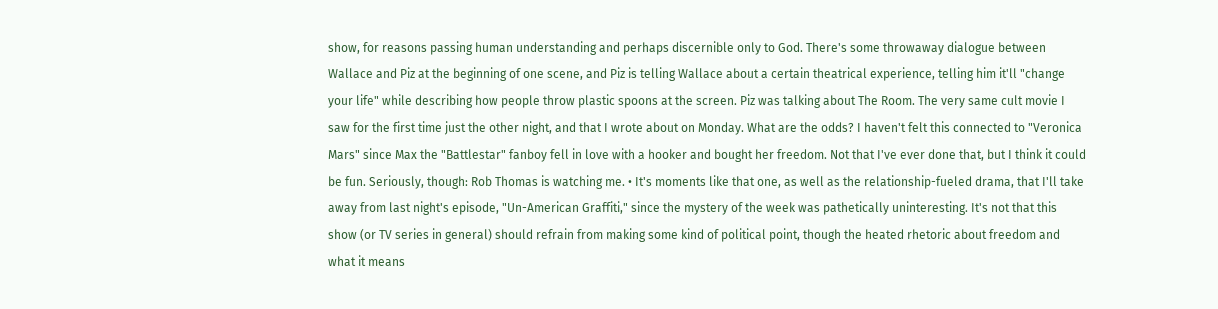show, for reasons passing human understanding and perhaps discernible only to God. There's some throwaway dialogue between Wallace and Piz at the beginning of one scene, and Piz is telling Wallace about a certain theatrical experience, telling him it'll "change your life" while describing how people throw plastic spoons at the screen. Piz was talking about The Room. The very same cult movie I saw for the first time just the other night, and that I wrote about on Monday. What are the odds? I haven't felt this connected to "Veronica Mars" since Max the "Battlestar" fanboy fell in love with a hooker and bought her freedom. Not that I've ever done that, but I think it could be fun. Seriously, though: Rob Thomas is watching me. • It's moments like that one, as well as the relationship-fueled drama, that I'll take away from last night's episode, "Un-American Graffiti," since the mystery of the week was pathetically uninteresting. It's not that this show (or TV series in general) should refrain from making some kind of political point, though the heated rhetoric about freedom and what it means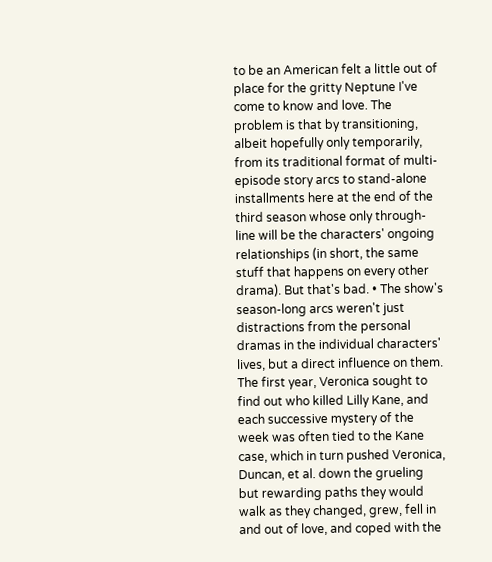to be an American felt a little out of place for the gritty Neptune I've come to know and love. The problem is that by transitioning, albeit hopefully only temporarily, from its traditional format of multi-episode story arcs to stand-alone installments here at the end of the third season whose only through-line will be the characters' ongoing relationships (in short, the same stuff that happens on every other drama). But that's bad. • The show's season-long arcs weren't just distractions from the personal dramas in the individual characters' lives, but a direct influence on them. The first year, Veronica sought to find out who killed Lilly Kane, and each successive mystery of the week was often tied to the Kane case, which in turn pushed Veronica, Duncan, et al. down the grueling but rewarding paths they would walk as they changed, grew, fell in and out of love, and coped with the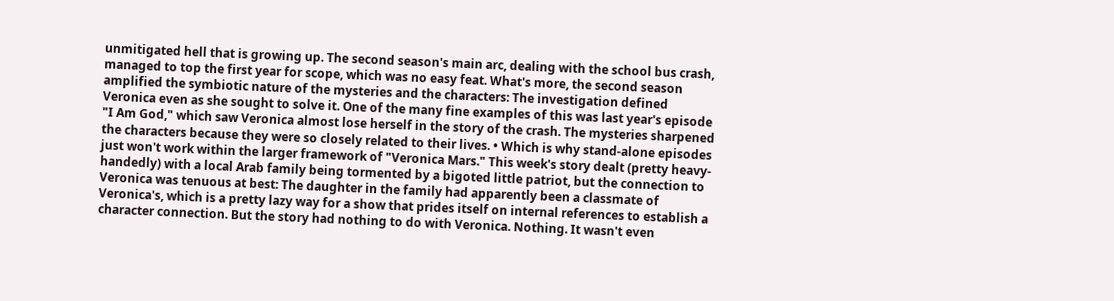unmitigated hell that is growing up. The second season's main arc, dealing with the school bus crash, managed to top the first year for scope, which was no easy feat. What's more, the second season amplified the symbiotic nature of the mysteries and the characters: The investigation defined Veronica even as she sought to solve it. One of the many fine examples of this was last year's episode "I Am God," which saw Veronica almost lose herself in the story of the crash. The mysteries sharpened the characters because they were so closely related to their lives. • Which is why stand-alone episodes just won't work within the larger framework of "Veronica Mars." This week's story dealt (pretty heavy-handedly) with a local Arab family being tormented by a bigoted little patriot, but the connection to Veronica was tenuous at best: The daughter in the family had apparently been a classmate of Veronica's, which is a pretty lazy way for a show that prides itself on internal references to establish a character connection. But the story had nothing to do with Veronica. Nothing. It wasn't even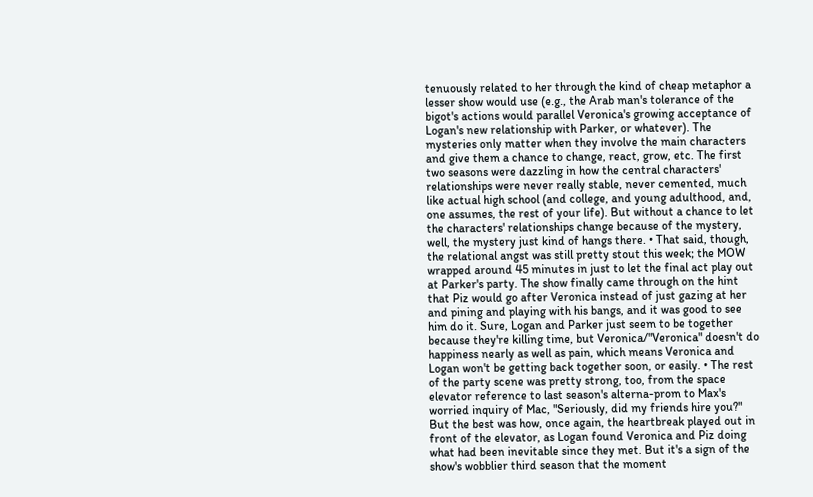tenuously related to her through the kind of cheap metaphor a lesser show would use (e.g., the Arab man's tolerance of the bigot's actions would parallel Veronica's growing acceptance of Logan's new relationship with Parker, or whatever). The mysteries only matter when they involve the main characters and give them a chance to change, react, grow, etc. The first two seasons were dazzling in how the central characters' relationships were never really stable, never cemented, much like actual high school (and college, and young adulthood, and, one assumes, the rest of your life). But without a chance to let the characters' relationships change because of the mystery, well, the mystery just kind of hangs there. • That said, though, the relational angst was still pretty stout this week; the MOW wrapped around 45 minutes in just to let the final act play out at Parker's party. The show finally came through on the hint that Piz would go after Veronica instead of just gazing at her and pining and playing with his bangs, and it was good to see him do it. Sure, Logan and Parker just seem to be together because they're killing time, but Veronica/"Veronica" doesn't do happiness nearly as well as pain, which means Veronica and Logan won't be getting back together soon, or easily. • The rest of the party scene was pretty strong, too, from the space elevator reference to last season's alterna-prom to Max's worried inquiry of Mac, "Seriously, did my friends hire you?" But the best was how, once again, the heartbreak played out in front of the elevator, as Logan found Veronica and Piz doing what had been inevitable since they met. But it's a sign of the show's wobblier third season that the moment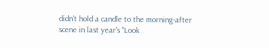didn't hold a candle to the morning-after scene in last year's "Look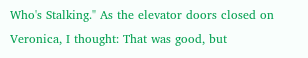Who's Stalking." As the elevator doors closed on Veronica, I thought: That was good, but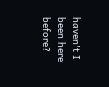haven't I been here before?